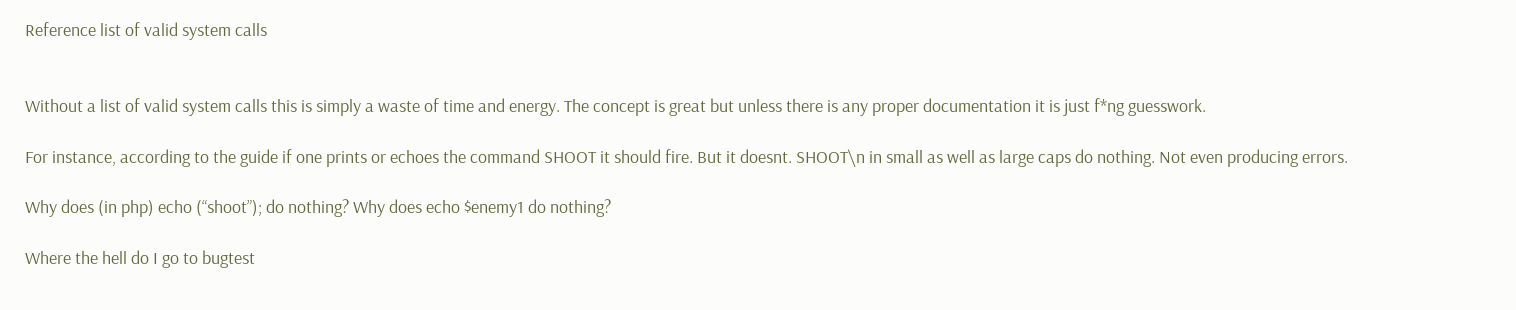Reference list of valid system calls


Without a list of valid system calls this is simply a waste of time and energy. The concept is great but unless there is any proper documentation it is just f*ng guesswork.

For instance, according to the guide if one prints or echoes the command SHOOT it should fire. But it doesnt. SHOOT\n in small as well as large caps do nothing. Not even producing errors.

Why does (in php) echo (“shoot”); do nothing? Why does echo $enemy1 do nothing?

Where the hell do I go to bugtest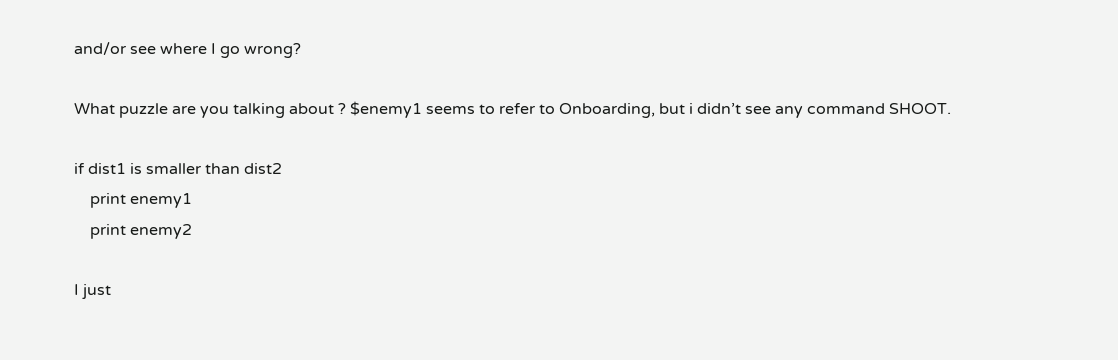and/or see where I go wrong?

What puzzle are you talking about ? $enemy1 seems to refer to Onboarding, but i didn’t see any command SHOOT.

if dist1 is smaller than dist2
    print enemy1
    print enemy2

I just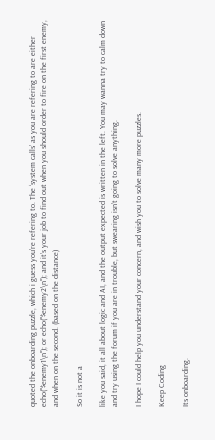quoted the onboarding puzzle, which i guess you’re refering to. The ‘system calls’ as you are refering to are either echo("$enemy1\n"); or echo("$enemy2\n"); and it’s your job to find out when you should order to fire on the first enemy, and when on the second. (based on the distance)

So it is not a

like you said, it all about logic and AI, and the output expected is written in the left. You may wanna try to calm down and try using the forum if you are in trouble, but swearing isn’t going to solve anything.

I hope I could help you understand your concern, and wish you to solve many more puzzles.

Keep Coding

Its onboarding.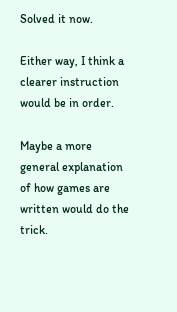Solved it now.

Either way, I think a clearer instruction would be in order.

Maybe a more general explanation of how games are written would do the trick.